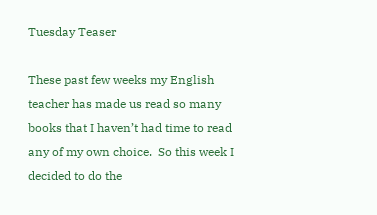Tuesday Teaser

These past few weeks my English teacher has made us read so many books that I haven’t had time to read any of my own choice.  So this week I decided to do the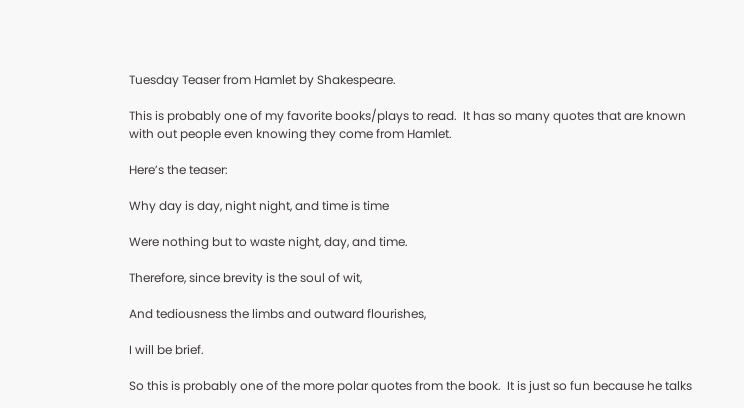Tuesday Teaser from Hamlet by Shakespeare.

This is probably one of my favorite books/plays to read.  It has so many quotes that are known with out people even knowing they come from Hamlet.

Here’s the teaser:

Why day is day, night night, and time is time

Were nothing but to waste night, day, and time.

Therefore, since brevity is the soul of wit,

And tediousness the limbs and outward flourishes,

I will be brief.

So this is probably one of the more polar quotes from the book.  It is just so fun because he talks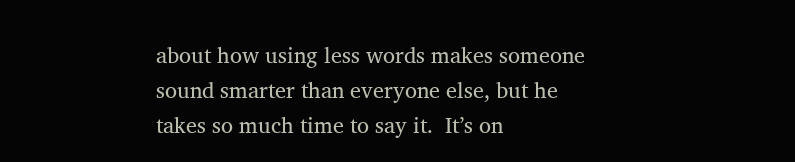about how using less words makes someone sound smarter than everyone else, but he takes so much time to say it.  It’s on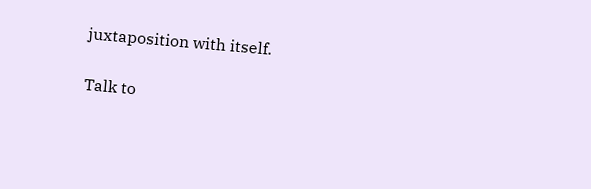juxtaposition with itself.

Talk to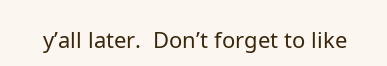y’all later.  Don’t forget to like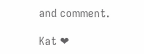and comment.

Kat ❤